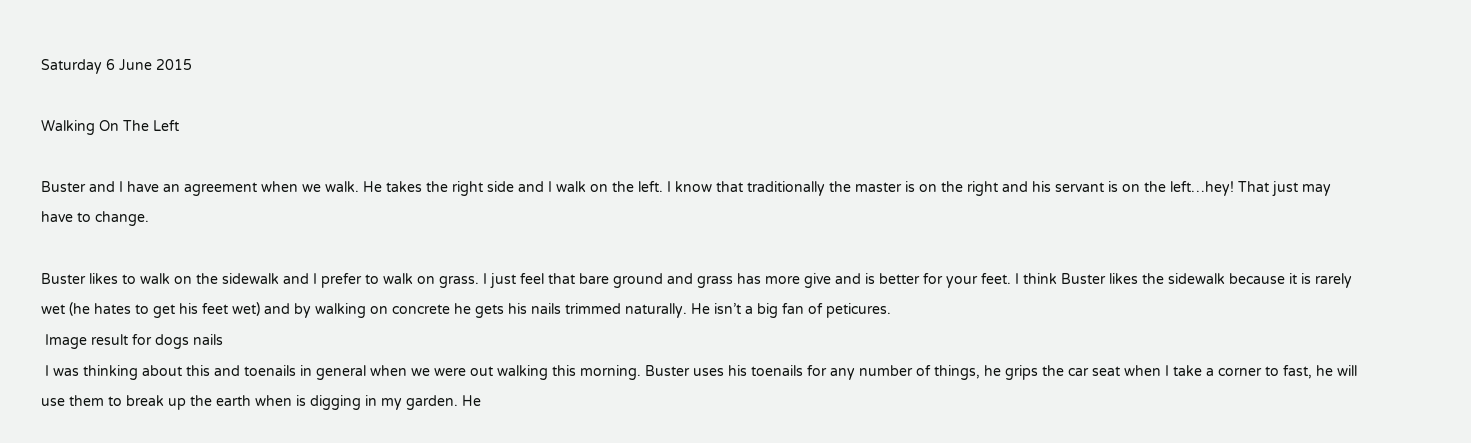Saturday 6 June 2015

Walking On The Left

Buster and I have an agreement when we walk. He takes the right side and I walk on the left. I know that traditionally the master is on the right and his servant is on the left…hey! That just may have to change.

Buster likes to walk on the sidewalk and I prefer to walk on grass. I just feel that bare ground and grass has more give and is better for your feet. I think Buster likes the sidewalk because it is rarely wet (he hates to get his feet wet) and by walking on concrete he gets his nails trimmed naturally. He isn’t a big fan of peticures.
 Image result for dogs nails
 I was thinking about this and toenails in general when we were out walking this morning. Buster uses his toenails for any number of things, he grips the car seat when I take a corner to fast, he will use them to break up the earth when is digging in my garden. He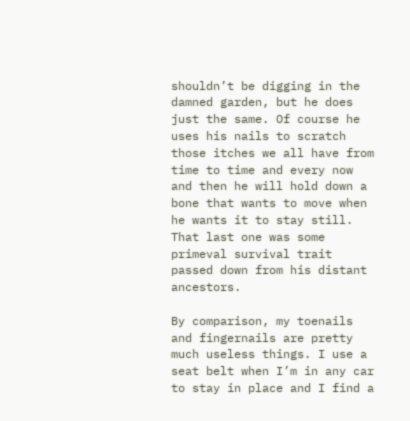shouldn’t be digging in the damned garden, but he does just the same. Of course he uses his nails to scratch those itches we all have from time to time and every now and then he will hold down a bone that wants to move when he wants it to stay still. That last one was some primeval survival trait passed down from his distant ancestors.

By comparison, my toenails and fingernails are pretty much useless things. I use a seat belt when I’m in any car to stay in place and I find a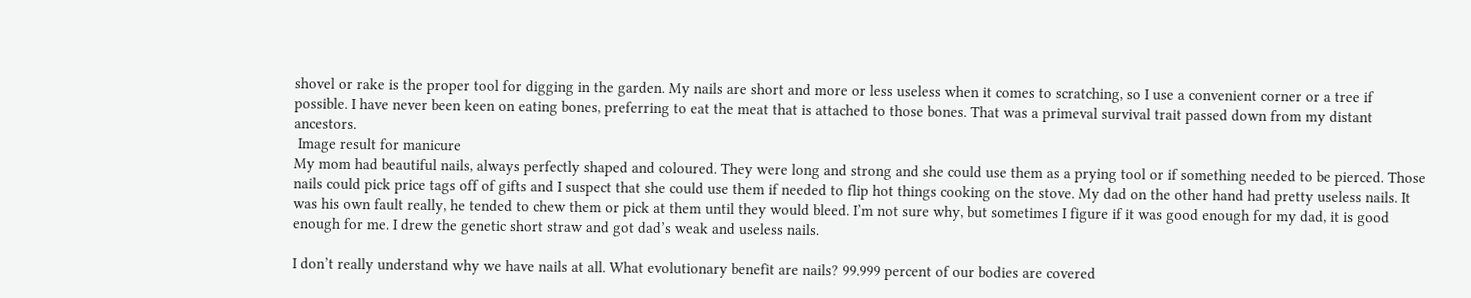shovel or rake is the proper tool for digging in the garden. My nails are short and more or less useless when it comes to scratching, so I use a convenient corner or a tree if possible. I have never been keen on eating bones, preferring to eat the meat that is attached to those bones. That was a primeval survival trait passed down from my distant ancestors.
 Image result for manicure
My mom had beautiful nails, always perfectly shaped and coloured. They were long and strong and she could use them as a prying tool or if something needed to be pierced. Those nails could pick price tags off of gifts and I suspect that she could use them if needed to flip hot things cooking on the stove. My dad on the other hand had pretty useless nails. It was his own fault really, he tended to chew them or pick at them until they would bleed. I’m not sure why, but sometimes I figure if it was good enough for my dad, it is good enough for me. I drew the genetic short straw and got dad’s weak and useless nails.

I don’t really understand why we have nails at all. What evolutionary benefit are nails? 99.999 percent of our bodies are covered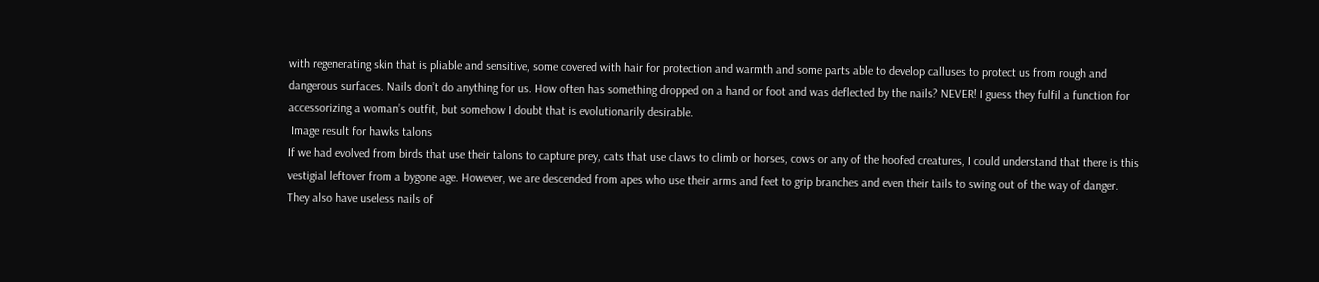with regenerating skin that is pliable and sensitive, some covered with hair for protection and warmth and some parts able to develop calluses to protect us from rough and dangerous surfaces. Nails don’t do anything for us. How often has something dropped on a hand or foot and was deflected by the nails? NEVER! I guess they fulfil a function for accessorizing a woman’s outfit, but somehow I doubt that is evolutionarily desirable.
 Image result for hawks talons
If we had evolved from birds that use their talons to capture prey, cats that use claws to climb or horses, cows or any of the hoofed creatures, I could understand that there is this vestigial leftover from a bygone age. However, we are descended from apes who use their arms and feet to grip branches and even their tails to swing out of the way of danger. They also have useless nails of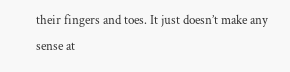their fingers and toes. It just doesn’t make any sense at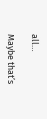all…

Maybe that’s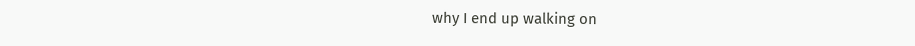why I end up walking on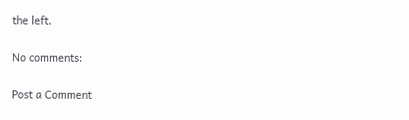the left.

No comments:

Post a Comment